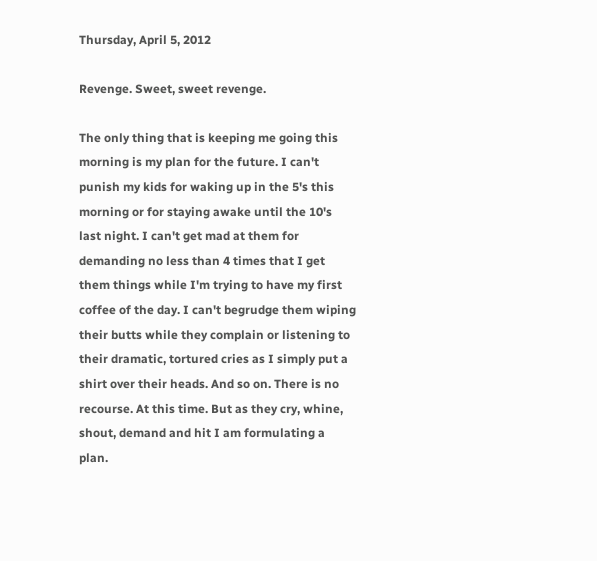Thursday, April 5, 2012

Revenge. Sweet, sweet revenge.

The only thing that is keeping me going this morning is my plan for the future. I can't punish my kids for waking up in the 5's this morning or for staying awake until the 10's last night. I can't get mad at them for demanding no less than 4 times that I get them things while I'm trying to have my first coffee of the day. I can't begrudge them wiping their butts while they complain or listening to their dramatic, tortured cries as I simply put a shirt over their heads. And so on. There is no recourse. At this time. But as they cry, whine, shout, demand and hit I am formulating a plan.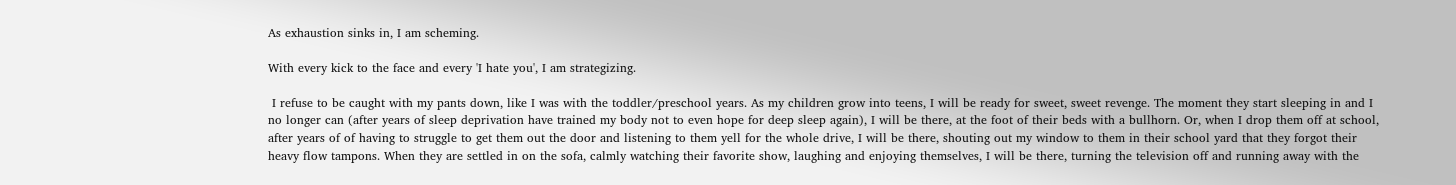As exhaustion sinks in, I am scheming.

With every kick to the face and every 'I hate you', I am strategizing.

 I refuse to be caught with my pants down, like I was with the toddler/preschool years. As my children grow into teens, I will be ready for sweet, sweet revenge. The moment they start sleeping in and I no longer can (after years of sleep deprivation have trained my body not to even hope for deep sleep again), I will be there, at the foot of their beds with a bullhorn. Or, when I drop them off at school, after years of of having to struggle to get them out the door and listening to them yell for the whole drive, I will be there, shouting out my window to them in their school yard that they forgot their heavy flow tampons. When they are settled in on the sofa, calmly watching their favorite show, laughing and enjoying themselves, I will be there, turning the television off and running away with the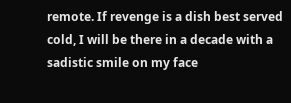remote. If revenge is a dish best served cold, I will be there in a decade with a sadistic smile on my face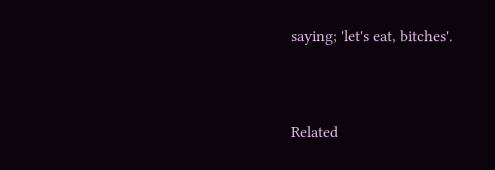saying; 'let's eat, bitches'.


Related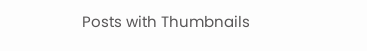Posts with Thumbnails